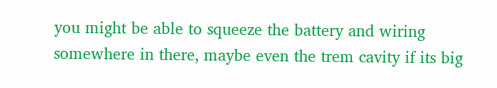you might be able to squeeze the battery and wiring somewhere in there, maybe even the trem cavity if its big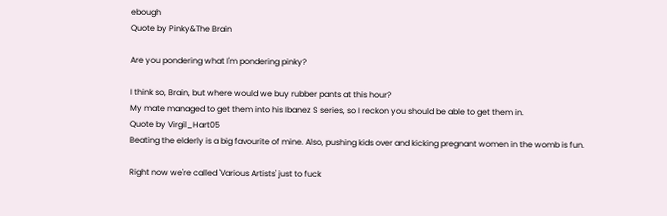ebough
Quote by Pinky&The Brain

Are you pondering what I'm pondering pinky?

I think so, Brain, but where would we buy rubber pants at this hour?
My mate managed to get them into his Ibanez S series, so I reckon you should be able to get them in.
Quote by Virgil_Hart05
Beating the elderly is a big favourite of mine. Also, pushing kids over and kicking pregnant women in the womb is fun.

Right now we're called 'Various Artists' just to fuck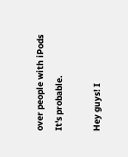over people with iPods
It's probable.

Hey guys! I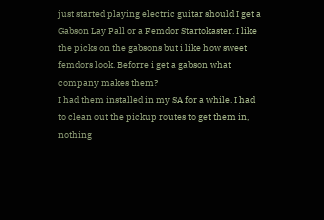just started playing electric guitar should I get a Gabson Lay Pall or a Femdor Startokaster. I like the picks on the gabsons but i like how sweet femdors look. Beforre i get a gabson what company makes them?
I had them installed in my SA for a while. I had to clean out the pickup routes to get them in, nothing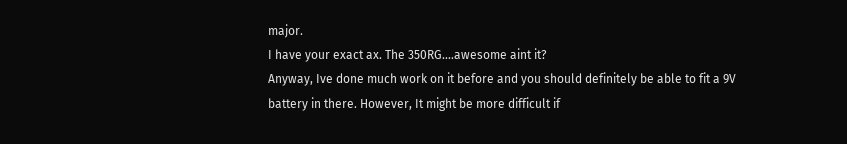major.
I have your exact ax. The 350RG....awesome aint it?
Anyway, Ive done much work on it before and you should definitely be able to fit a 9V battery in there. However, It might be more difficult if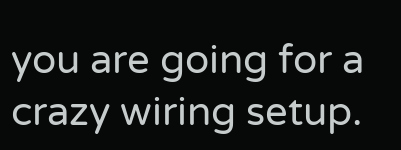you are going for a crazy wiring setup.